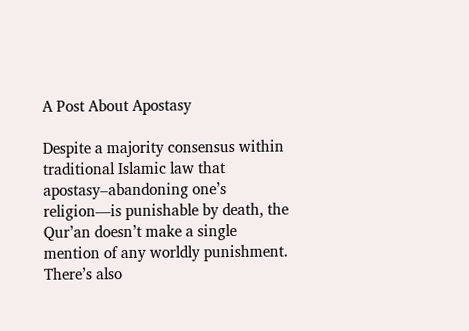A Post About Apostasy

Despite a majority consensus within traditional Islamic law that apostasy–abandoning one’s religion—is punishable by death, the Qur’an doesn’t make a single mention of any worldly punishment. There’s also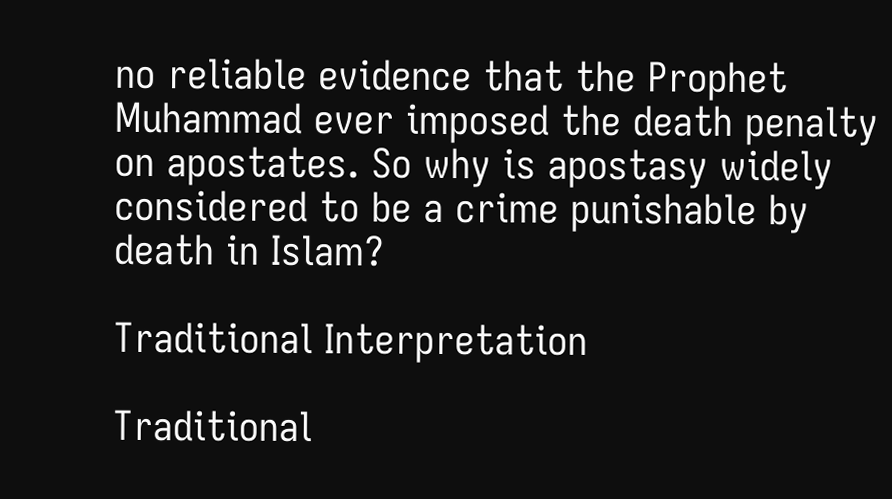no reliable evidence that the Prophet Muhammad ever imposed the death penalty on apostates. So why is apostasy widely considered to be a crime punishable by death in Islam?

Traditional Interpretation

Traditional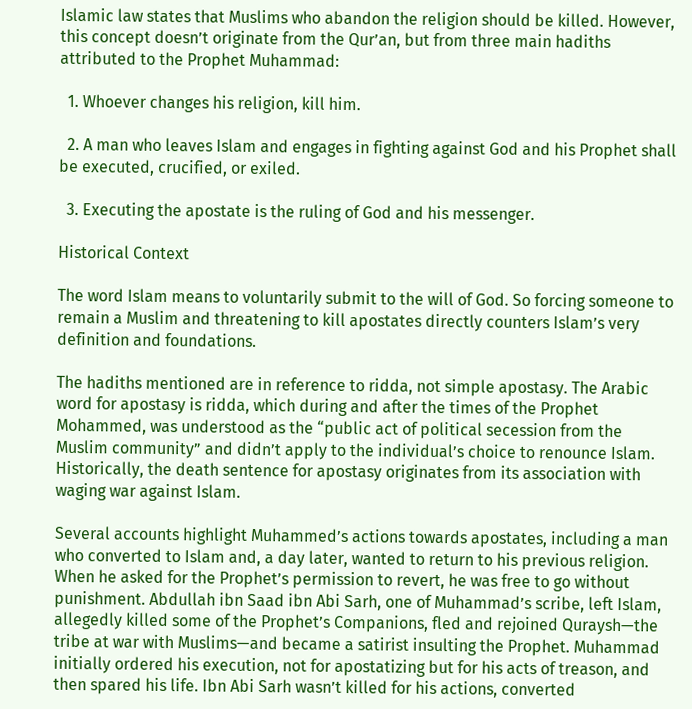Islamic law states that Muslims who abandon the religion should be killed. However, this concept doesn’t originate from the Qur’an, but from three main hadiths attributed to the Prophet Muhammad:

  1. Whoever changes his religion, kill him.

  2. A man who leaves Islam and engages in fighting against God and his Prophet shall be executed, crucified, or exiled.

  3. Executing the apostate is the ruling of God and his messenger.

Historical Context

The word Islam means to voluntarily submit to the will of God. So forcing someone to remain a Muslim and threatening to kill apostates directly counters Islam’s very definition and foundations.

The hadiths mentioned are in reference to ridda, not simple apostasy. The Arabic word for apostasy is ridda, which during and after the times of the Prophet Mohammed, was understood as the “public act of political secession from the Muslim community” and didn’t apply to the individual’s choice to renounce Islam. Historically, the death sentence for apostasy originates from its association with waging war against Islam.

Several accounts highlight Muhammed’s actions towards apostates, including a man who converted to Islam and, a day later, wanted to return to his previous religion. When he asked for the Prophet’s permission to revert, he was free to go without punishment. Abdullah ibn Saad ibn Abi Sarh, one of Muhammad’s scribe, left Islam, allegedly killed some of the Prophet’s Companions, fled and rejoined Quraysh—the tribe at war with Muslims—and became a satirist insulting the Prophet. Muhammad initially ordered his execution, not for apostatizing but for his acts of treason, and then spared his life. Ibn Abi Sarh wasn’t killed for his actions, converted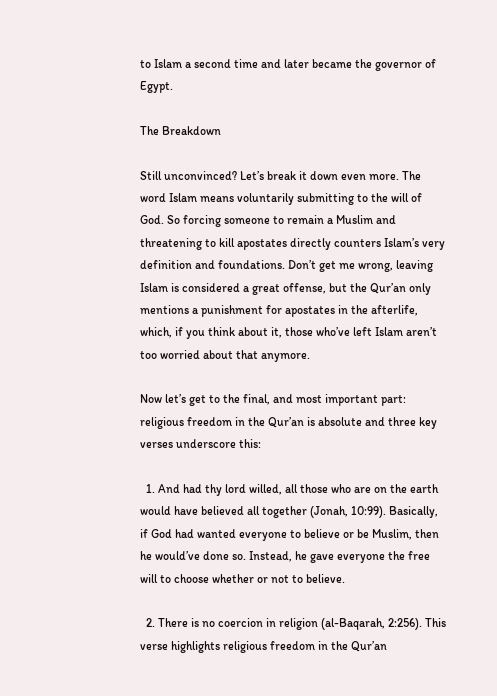to Islam a second time and later became the governor of Egypt.

The Breakdown

Still unconvinced? Let’s break it down even more. The word Islam means voluntarily submitting to the will of God. So forcing someone to remain a Muslim and threatening to kill apostates directly counters Islam’s very definition and foundations. Don’t get me wrong, leaving Islam is considered a great offense, but the Qur’an only mentions a punishment for apostates in the afterlife, which, if you think about it, those who’ve left Islam aren’t too worried about that anymore.

Now let’s get to the final, and most important part: religious freedom in the Qur’an is absolute and three key verses underscore this:

  1. And had thy lord willed, all those who are on the earth would have believed all together (Jonah, 10:99). Basically, if God had wanted everyone to believe or be Muslim, then he would’ve done so. Instead, he gave everyone the free will to choose whether or not to believe.

  2. There is no coercion in religion (al-Baqarah, 2:256). This verse highlights religious freedom in the Qur’an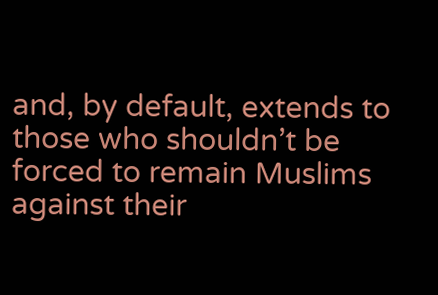and, by default, extends to those who shouldn’t be forced to remain Muslims against their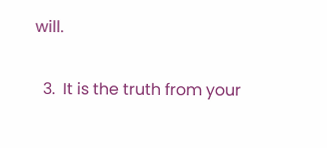will.

  3.  It is the truth from your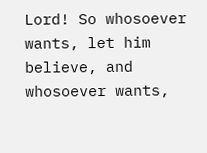Lord! So whosoever wants, let him believe, and whosoever wants,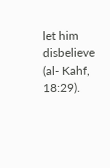let him disbelieve (al- Kahf, 18:29).